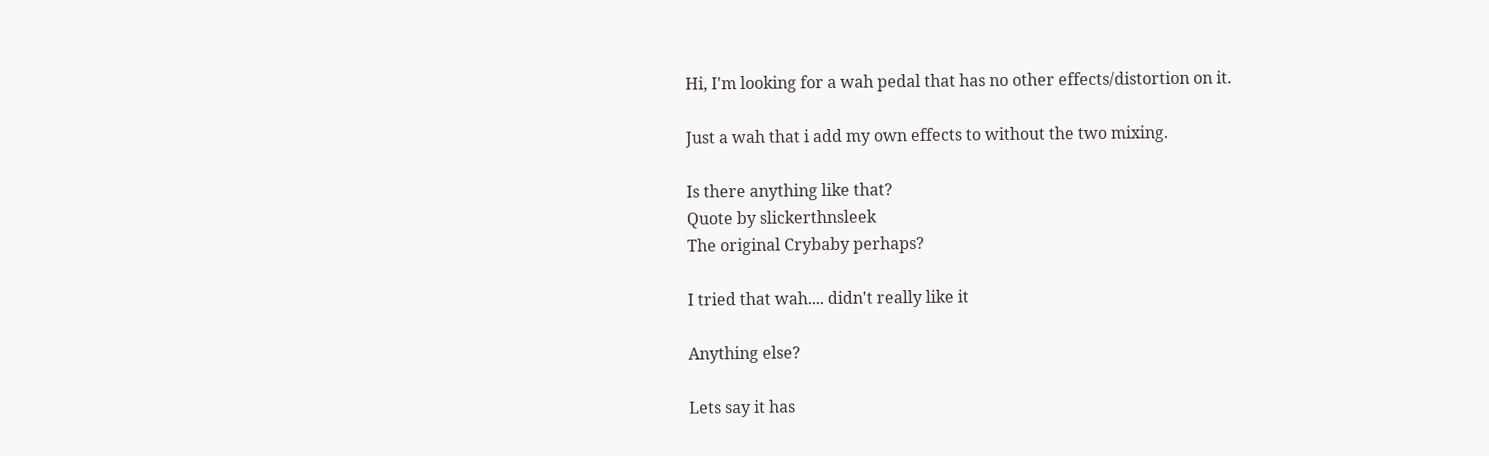Hi, I'm looking for a wah pedal that has no other effects/distortion on it.

Just a wah that i add my own effects to without the two mixing.

Is there anything like that?
Quote by slickerthnsleek
The original Crybaby perhaps?

I tried that wah.... didn't really like it

Anything else?

Lets say it has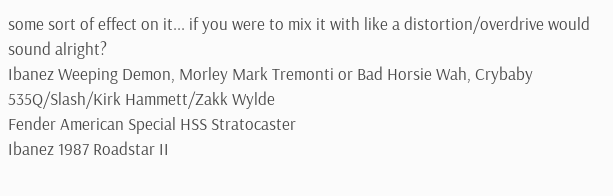some sort of effect on it... if you were to mix it with like a distortion/overdrive would sound alright?
Ibanez Weeping Demon, Morley Mark Tremonti or Bad Horsie Wah, Crybaby 535Q/Slash/Kirk Hammett/Zakk Wylde
Fender American Special HSS Stratocaster
Ibanez 1987 Roadstar II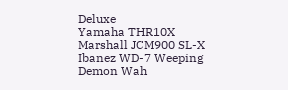Deluxe
Yamaha THR10X
Marshall JCM900 SL-X
Ibanez WD-7 Weeping Demon Wah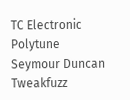TC Electronic Polytune
Seymour Duncan Tweakfuzz